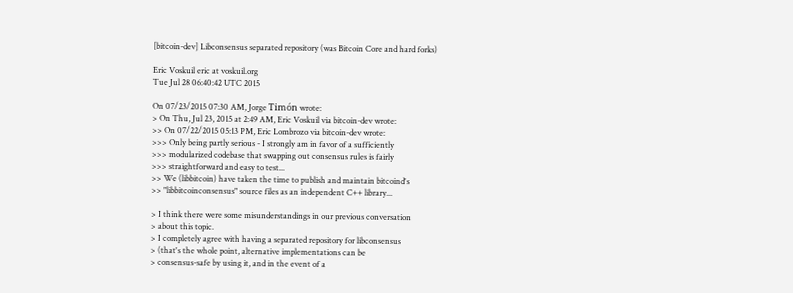[bitcoin-dev] Libconsensus separated repository (was Bitcoin Core and hard forks)

Eric Voskuil eric at voskuil.org
Tue Jul 28 06:40:42 UTC 2015

On 07/23/2015 07:30 AM, Jorge Timón wrote:
> On Thu, Jul 23, 2015 at 2:49 AM, Eric Voskuil via bitcoin-dev wrote:
>> On 07/22/2015 05:13 PM, Eric Lombrozo via bitcoin-dev wrote:
>>> Only being partly serious - I strongly am in favor of a sufficiently
>>> modularized codebase that swapping out consensus rules is fairly
>>> straightforward and easy to test...
>> We (libbitcoin) have taken the time to publish and maintain bitcoind's
>> "libbitcoinconsensus" source files as an independent C++ library...

> I think there were some misunderstandings in our previous conversation
> about this topic.
> I completely agree with having a separated repository for libconsensus
> (that's the whole point, alternative implementations can be
> consensus-safe by using it, and in the event of a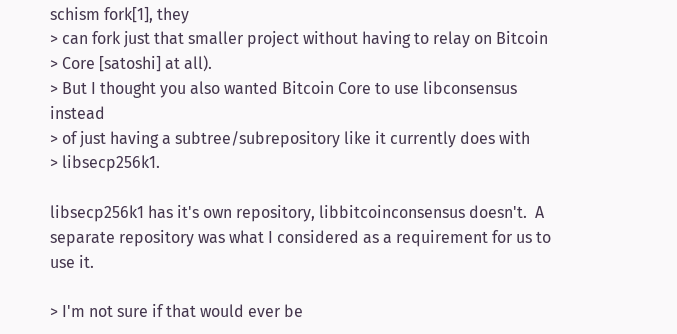schism fork[1], they
> can fork just that smaller project without having to relay on Bitcoin
> Core [satoshi] at all).
> But I thought you also wanted Bitcoin Core to use libconsensus instead
> of just having a subtree/subrepository like it currently does with
> libsecp256k1.

libsecp256k1 has it's own repository, libbitcoinconsensus doesn't.  A
separate repository was what I considered as a requirement for us to use it.

> I'm not sure if that would ever be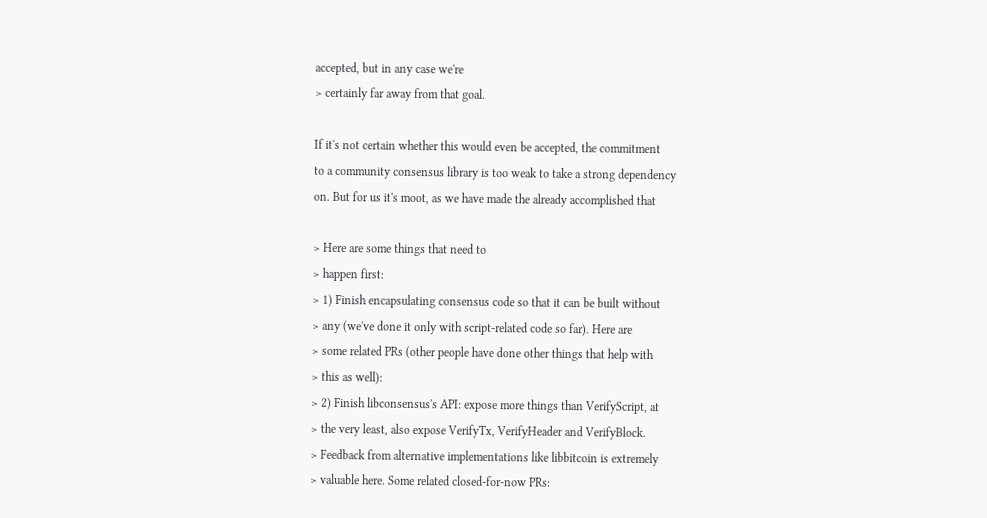accepted, but in any case we're
> certainly far away from that goal.

If it's not certain whether this would even be accepted, the commitment
to a community consensus library is too weak to take a strong dependency
on. But for us it's moot, as we have made the already accomplished that

> Here are some things that need to
> happen first:
> 1) Finish encapsulating consensus code so that it can be built without
> any (we've done it only with script-related code so far). Here are
> some related PRs (other people have done other things that help with
> this as well):
> 2) Finish libconsensus's API: expose more things than VerifyScript, at
> the very least, also expose VerifyTx, VerifyHeader and VerifyBlock.
> Feedback from alternative implementations like libbitcoin is extremely
> valuable here. Some related closed-for-now PRs: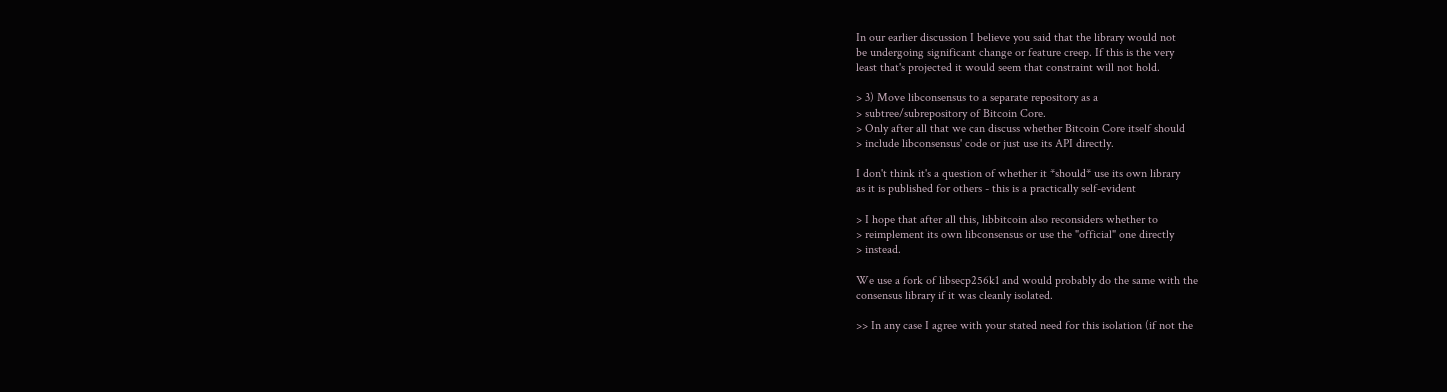In our earlier discussion I believe you said that the library would not
be undergoing significant change or feature creep. If this is the very
least that's projected it would seem that constraint will not hold.

> 3) Move libconsensus to a separate repository as a
> subtree/subrepository of Bitcoin Core.
> Only after all that we can discuss whether Bitcoin Core itself should
> include libconsensus' code or just use its API directly.

I don't think it's a question of whether it *should* use its own library
as it is published for others - this is a practically self-evident

> I hope that after all this, libbitcoin also reconsiders whether to
> reimplement its own libconsensus or use the "official" one directly
> instead.

We use a fork of libsecp256k1 and would probably do the same with the
consensus library if it was cleanly isolated.

>> In any case I agree with your stated need for this isolation (if not the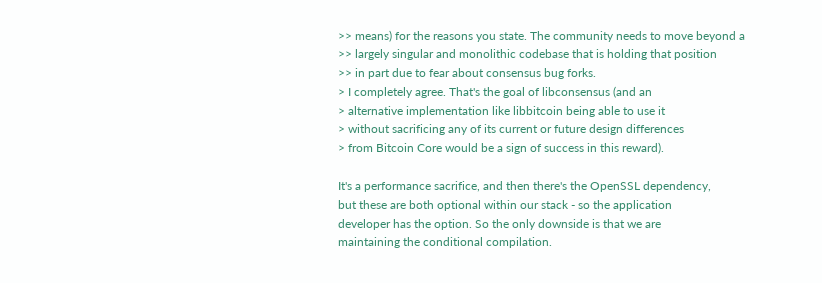>> means) for the reasons you state. The community needs to move beyond a
>> largely singular and monolithic codebase that is holding that position
>> in part due to fear about consensus bug forks.
> I completely agree. That's the goal of libconsensus (and an
> alternative implementation like libbitcoin being able to use it
> without sacrificing any of its current or future design differences
> from Bitcoin Core would be a sign of success in this reward).

It's a performance sacrifice, and then there's the OpenSSL dependency,
but these are both optional within our stack - so the application
developer has the option. So the only downside is that we are
maintaining the conditional compilation.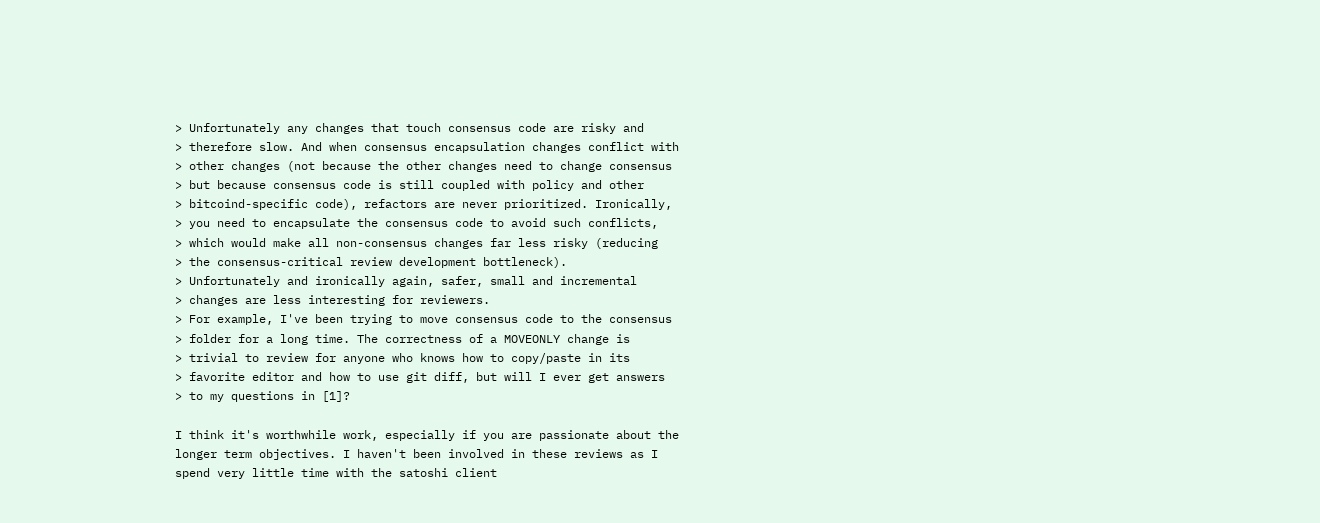> Unfortunately any changes that touch consensus code are risky and
> therefore slow. And when consensus encapsulation changes conflict with
> other changes (not because the other changes need to change consensus
> but because consensus code is still coupled with policy and other
> bitcoind-specific code), refactors are never prioritized. Ironically,
> you need to encapsulate the consensus code to avoid such conflicts,
> which would make all non-consensus changes far less risky (reducing
> the consensus-critical review development bottleneck).
> Unfortunately and ironically again, safer, small and incremental
> changes are less interesting for reviewers.
> For example, I've been trying to move consensus code to the consensus
> folder for a long time. The correctness of a MOVEONLY change is
> trivial to review for anyone who knows how to copy/paste in its
> favorite editor and how to use git diff, but will I ever get answers
> to my questions in [1]?

I think it's worthwhile work, especially if you are passionate about the
longer term objectives. I haven't been involved in these reviews as I
spend very little time with the satoshi client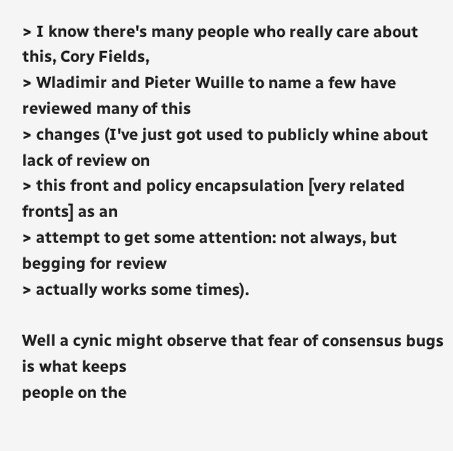> I know there's many people who really care about this, Cory Fields,
> Wladimir and Pieter Wuille to name a few have reviewed many of this
> changes (I've just got used to publicly whine about lack of review on
> this front and policy encapsulation [very related fronts] as an
> attempt to get some attention: not always, but begging for review
> actually works some times).

Well a cynic might observe that fear of consensus bugs is what keeps
people on the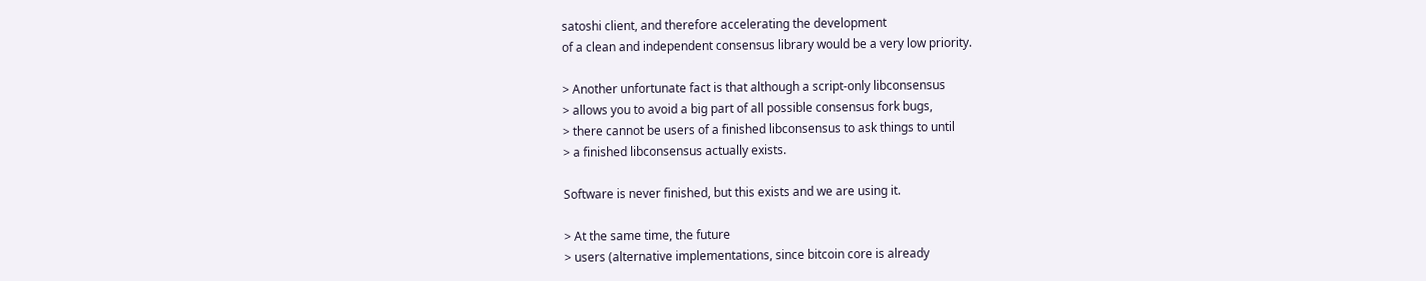satoshi client, and therefore accelerating the development
of a clean and independent consensus library would be a very low priority.

> Another unfortunate fact is that although a script-only libconsensus
> allows you to avoid a big part of all possible consensus fork bugs,
> there cannot be users of a finished libconsensus to ask things to until
> a finished libconsensus actually exists.

Software is never finished, but this exists and we are using it.

> At the same time, the future
> users (alternative implementations, since bitcoin core is already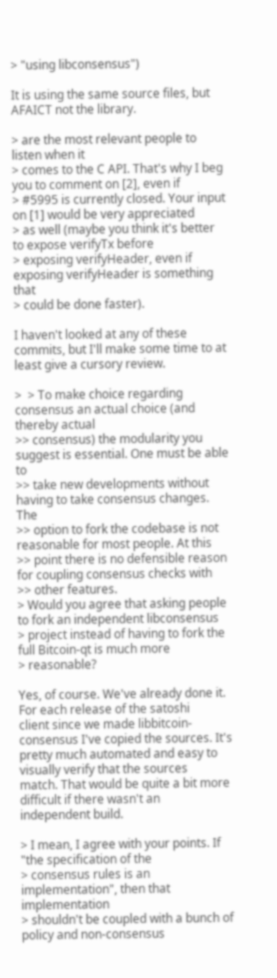> "using libconsensus")

It is using the same source files, but AFAICT not the library.

> are the most relevant people to listen when it
> comes to the C API. That's why I beg you to comment on [2], even if
> #5995 is currently closed. Your input on [1] would be very appreciated
> as well (maybe you think it's better to expose verifyTx before
> exposing verifyHeader, even if exposing verifyHeader is something that
> could be done faster).

I haven't looked at any of these commits, but I'll make some time to at
least give a cursory review.

>  > To make choice regarding consensus an actual choice (and thereby actual
>> consensus) the modularity you suggest is essential. One must be able to
>> take new developments without having to take consensus changes. The
>> option to fork the codebase is not reasonable for most people. At this
>> point there is no defensible reason for coupling consensus checks with
>> other features.
> Would you agree that asking people to fork an independent libconsensus
> project instead of having to fork the full Bitcoin-qt is much more
> reasonable?

Yes, of course. We've already done it. For each release of the satoshi
client since we made libbitcoin-consensus I've copied the sources. It's
pretty much automated and easy to visually verify that the sources
match. That would be quite a bit more difficult if there wasn't an
independent build.

> I mean, I agree with your points. If "the specification of the
> consensus rules is an implementation", then that implementation
> shouldn't be coupled with a bunch of policy and non-consensus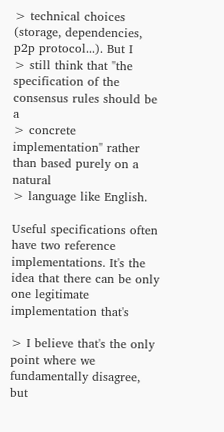> technical choices (storage, dependencies, p2p protocol...). But I
> still think that "the specification of the consensus rules should be a
> concrete implementation" rather than based purely on a natural
> language like English.

Useful specifications often have two reference implementations. It's the
idea that there can be only one legitimate implementation that's

> I believe that's the only point where we fundamentally disagree, but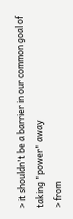> it shouldn't be a barrier in our common goal of taking "power" away
> from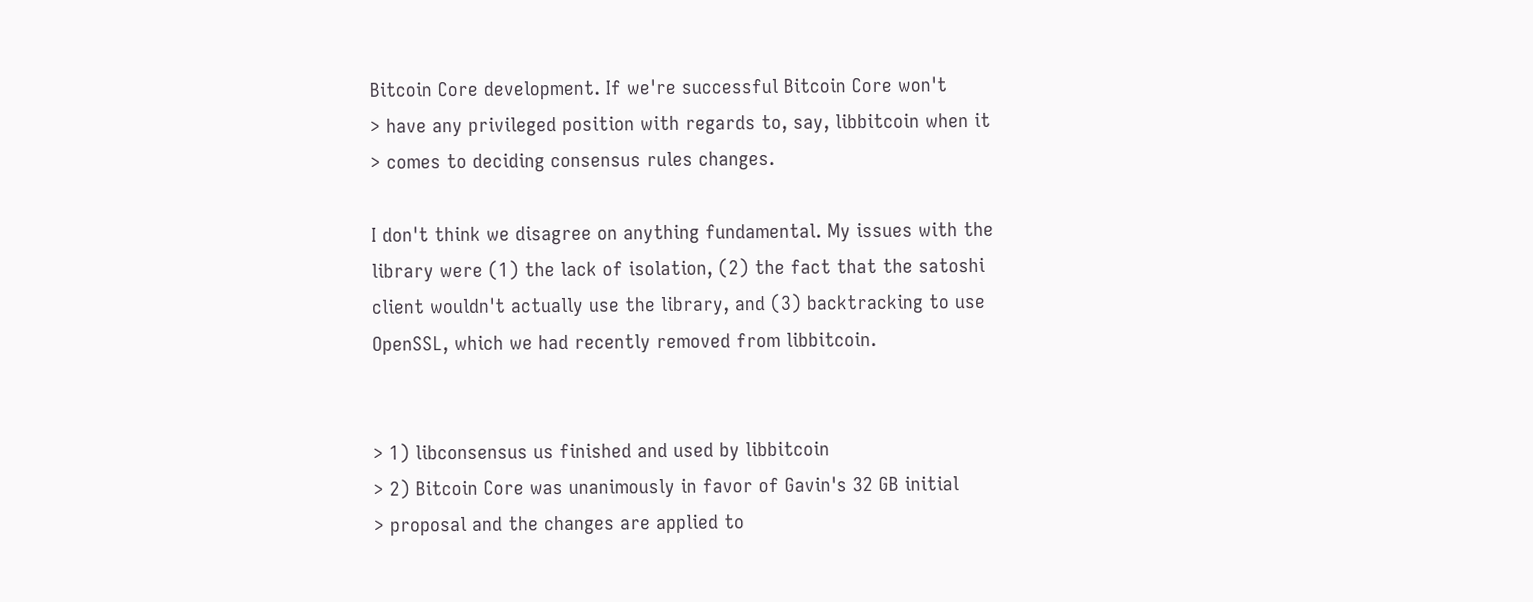Bitcoin Core development. If we're successful Bitcoin Core won't
> have any privileged position with regards to, say, libbitcoin when it
> comes to deciding consensus rules changes.

I don't think we disagree on anything fundamental. My issues with the
library were (1) the lack of isolation, (2) the fact that the satoshi
client wouldn't actually use the library, and (3) backtracking to use
OpenSSL, which we had recently removed from libbitcoin.


> 1) libconsensus us finished and used by libbitcoin
> 2) Bitcoin Core was unanimously in favor of Gavin's 32 GB initial
> proposal and the changes are applied to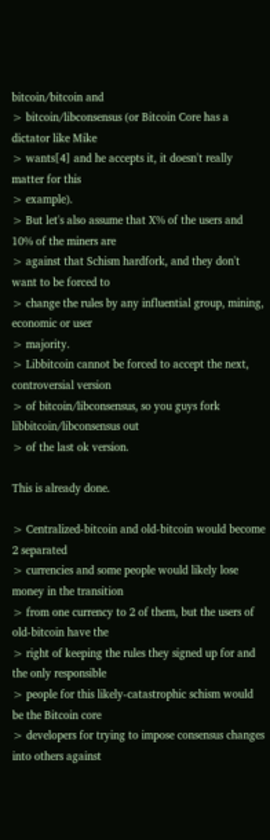bitcoin/bitcoin and
> bitcoin/libconsensus (or Bitcoin Core has a dictator like Mike
> wants[4] and he accepts it, it doesn't really matter for this
> example).
> But let's also assume that X% of the users and 10% of the miners are
> against that Schism hardfork, and they don't want to be forced to
> change the rules by any influential group, mining, economic or user
> majority.
> Libbitcoin cannot be forced to accept the next, controversial version
> of bitcoin/libconsensus, so you guys fork libbitcoin/libconsensus out
> of the last ok version.

This is already done.

> Centralized-bitcoin and old-bitcoin would become 2 separated
> currencies and some people would likely lose money in the transition
> from one currency to 2 of them, but the users of old-bitcoin have the
> right of keeping the rules they signed up for and the only responsible
> people for this likely-catastrophic schism would be the Bitcoin core
> developers for trying to impose consensus changes into others against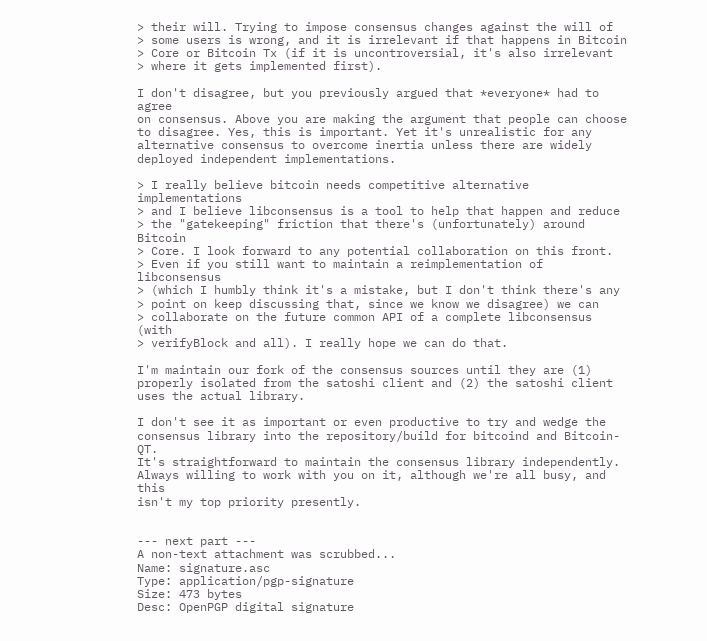> their will. Trying to impose consensus changes against the will of
> some users is wrong, and it is irrelevant if that happens in Bitcoin
> Core or Bitcoin Tx (if it is uncontroversial, it's also irrelevant
> where it gets implemented first).

I don't disagree, but you previously argued that *everyone* had to agree
on consensus. Above you are making the argument that people can choose
to disagree. Yes, this is important. Yet it's unrealistic for any
alternative consensus to overcome inertia unless there are widely
deployed independent implementations.

> I really believe bitcoin needs competitive alternative implementations
> and I believe libconsensus is a tool to help that happen and reduce
> the "gatekeeping" friction that there's (unfortunately) around Bitcoin
> Core. I look forward to any potential collaboration on this front.
> Even if you still want to maintain a reimplementation of libconsensus
> (which I humbly think it's a mistake, but I don't think there's any
> point on keep discussing that, since we know we disagree) we can
> collaborate on the future common API of a complete libconsensus (with
> verifyBlock and all). I really hope we can do that.

I'm maintain our fork of the consensus sources until they are (1)
properly isolated from the satoshi client and (2) the satoshi client
uses the actual library.

I don't see it as important or even productive to try and wedge the
consensus library into the repository/build for bitcoind and Bitcoin-QT.
It's straightforward to maintain the consensus library independently.
Always willing to work with you on it, although we're all busy, and this
isn't my top priority presently.


--- next part ---
A non-text attachment was scrubbed...
Name: signature.asc
Type: application/pgp-signature
Size: 473 bytes
Desc: OpenPGP digital signature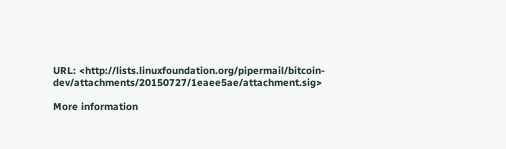URL: <http://lists.linuxfoundation.org/pipermail/bitcoin-dev/attachments/20150727/1eaee5ae/attachment.sig>

More information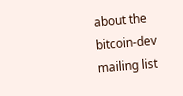about the bitcoin-dev mailing list